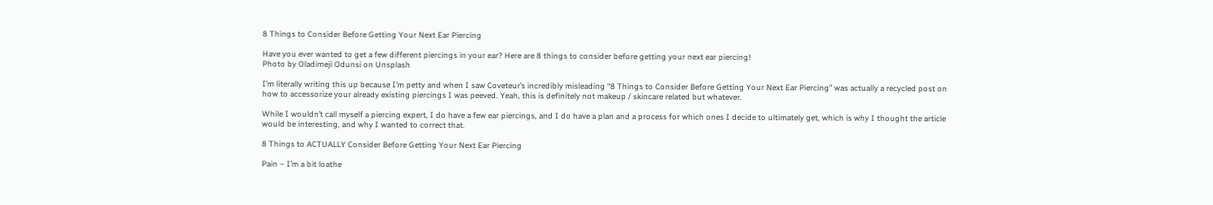8 Things to Consider Before Getting Your Next Ear Piercing

Have you ever wanted to get a few different piercings in your ear? Here are 8 things to consider before getting your next ear piercing!
Photo by Oladimeji Odunsi on Unsplash

I’m literally writing this up because I’m petty and when I saw Coveteur’s incredibly misleading “8 Things to Consider Before Getting Your Next Ear Piercing” was actually a recycled post on how to accessorize your already existing piercings I was peeved. Yeah, this is definitely not makeup / skincare related but whatever.

While I wouldn’t call myself a piercing expert, I do have a few ear piercings, and I do have a plan and a process for which ones I decide to ultimately get, which is why I thought the article would be interesting, and why I wanted to correct that.

8 Things to ACTUALLY Consider Before Getting Your Next Ear Piercing

Pain – I’m a bit loathe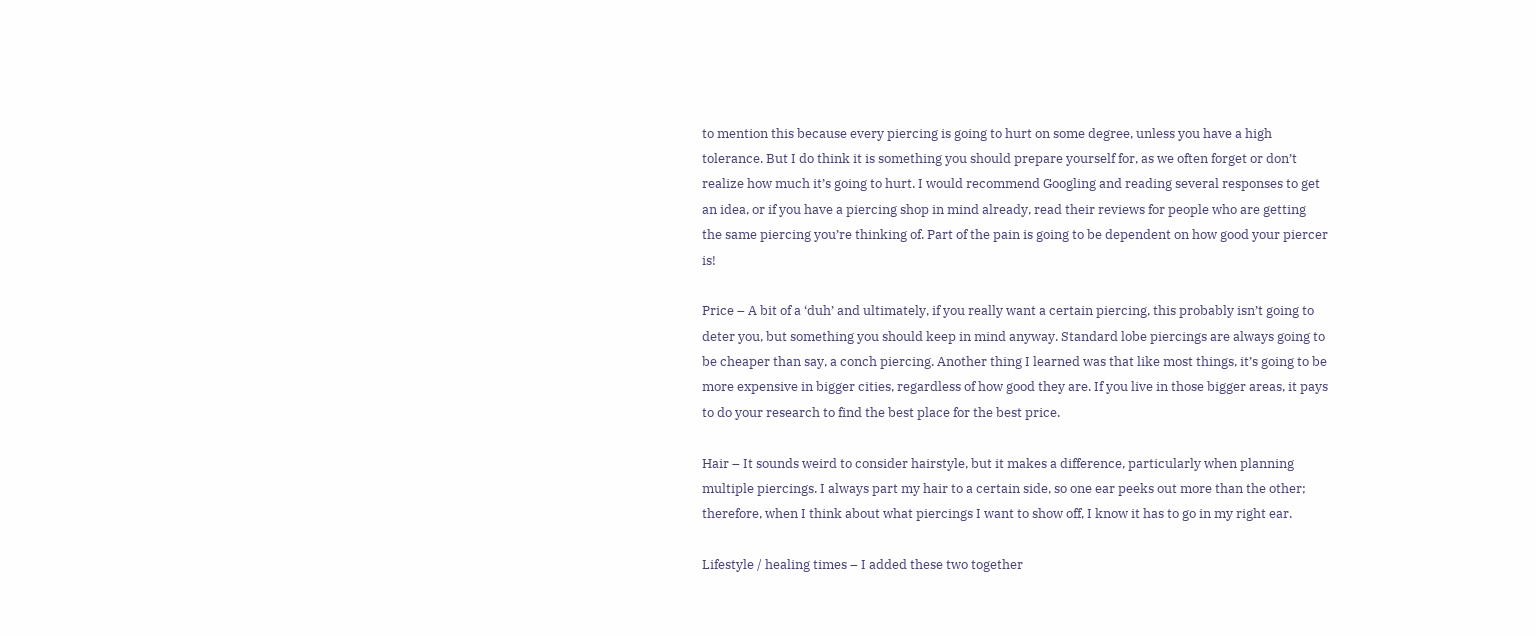to mention this because every piercing is going to hurt on some degree, unless you have a high tolerance. But I do think it is something you should prepare yourself for, as we often forget or don’t realize how much it’s going to hurt. I would recommend Googling and reading several responses to get an idea, or if you have a piercing shop in mind already, read their reviews for people who are getting the same piercing you’re thinking of. Part of the pain is going to be dependent on how good your piercer is!

Price – A bit of a ‘duh’ and ultimately, if you really want a certain piercing, this probably isn’t going to deter you, but something you should keep in mind anyway. Standard lobe piercings are always going to be cheaper than say, a conch piercing. Another thing I learned was that like most things, it’s going to be more expensive in bigger cities, regardless of how good they are. If you live in those bigger areas, it pays to do your research to find the best place for the best price.

Hair – It sounds weird to consider hairstyle, but it makes a difference, particularly when planning multiple piercings. I always part my hair to a certain side, so one ear peeks out more than the other; therefore, when I think about what piercings I want to show off, I know it has to go in my right ear.

Lifestyle / healing times – I added these two together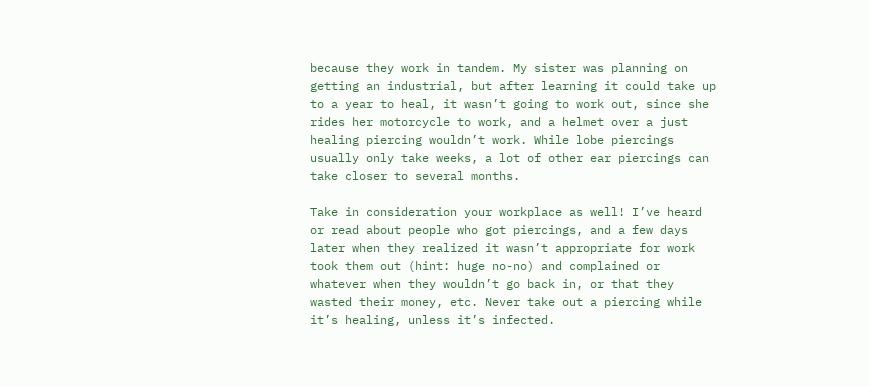because they work in tandem. My sister was planning on getting an industrial, but after learning it could take up to a year to heal, it wasn’t going to work out, since she rides her motorcycle to work, and a helmet over a just healing piercing wouldn’t work. While lobe piercings usually only take weeks, a lot of other ear piercings can take closer to several months.

Take in consideration your workplace as well! I’ve heard or read about people who got piercings, and a few days later when they realized it wasn’t appropriate for work took them out (hint: huge no-no) and complained or whatever when they wouldn’t go back in, or that they wasted their money, etc. Never take out a piercing while it’s healing, unless it’s infected.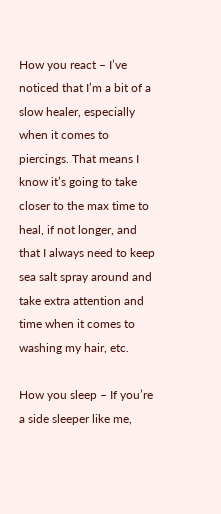How you react – I’ve noticed that I’m a bit of a slow healer, especially when it comes to piercings. That means I know it’s going to take closer to the max time to heal, if not longer, and that I always need to keep sea salt spray around and take extra attention and time when it comes to washing my hair, etc.

How you sleep – If you’re a side sleeper like me,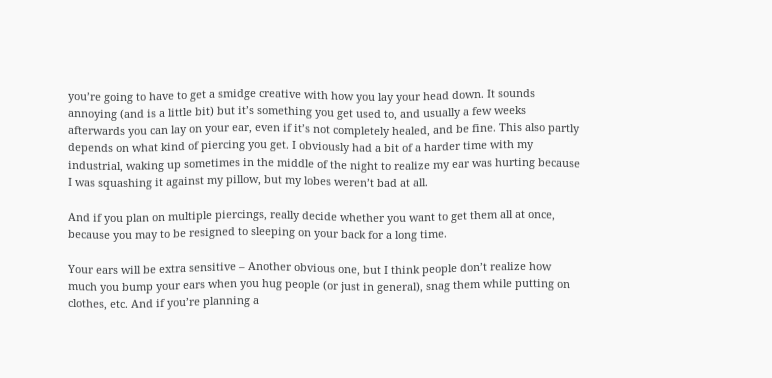you’re going to have to get a smidge creative with how you lay your head down. It sounds annoying (and is a little bit) but it’s something you get used to, and usually a few weeks afterwards you can lay on your ear, even if it’s not completely healed, and be fine. This also partly depends on what kind of piercing you get. I obviously had a bit of a harder time with my industrial, waking up sometimes in the middle of the night to realize my ear was hurting because I was squashing it against my pillow, but my lobes weren’t bad at all.

And if you plan on multiple piercings, really decide whether you want to get them all at once, because you may to be resigned to sleeping on your back for a long time.

Your ears will be extra sensitive – Another obvious one, but I think people don’t realize how much you bump your ears when you hug people (or just in general), snag them while putting on clothes, etc. And if you’re planning a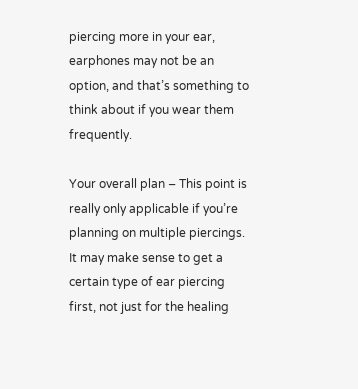piercing more in your ear, earphones may not be an option, and that’s something to think about if you wear them frequently.

Your overall plan – This point is really only applicable if you’re planning on multiple piercings. It may make sense to get a certain type of ear piercing first, not just for the healing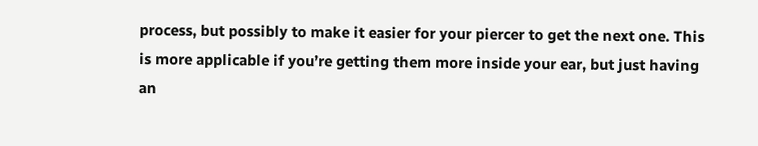process, but possibly to make it easier for your piercer to get the next one. This is more applicable if you’re getting them more inside your ear, but just having an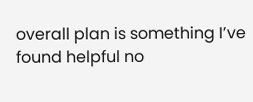overall plan is something I’ve found helpful no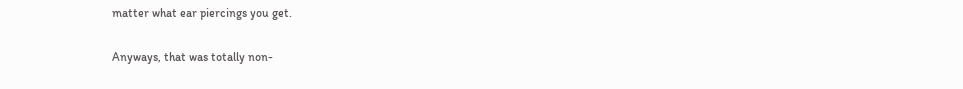matter what ear piercings you get.

Anyways, that was totally non-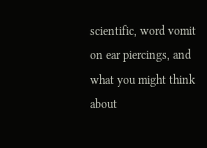scientific, word vomit on ear piercings, and what you might think about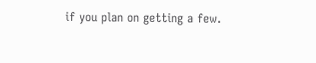if you plan on getting a few.